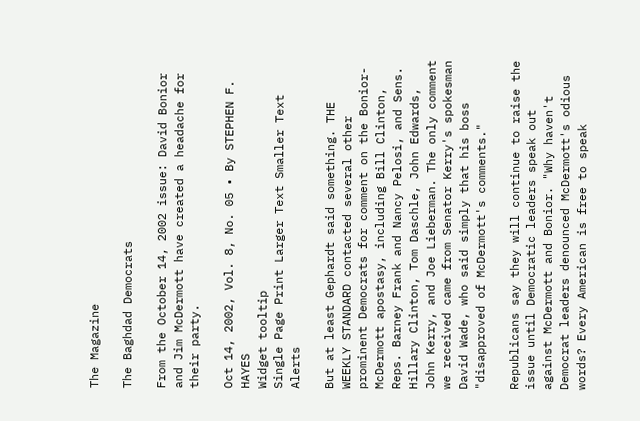The Magazine

The Baghdad Democrats

From the October 14, 2002 issue: David Bonior and Jim McDermott have created a headache for their party.

Oct 14, 2002, Vol. 8, No. 05 • By STEPHEN F. HAYES
Widget tooltip
Single Page Print Larger Text Smaller Text Alerts

But at least Gephardt said something. THE WEEKLY STANDARD contacted several other prominent Democrats for comment on the Bonior-McDermott apostasy, including Bill Clinton, Reps. Barney Frank and Nancy Pelosi, and Sens. Hillary Clinton, Tom Daschle, John Edwards, John Kerry, and Joe Lieberman. The only comment we received came from Senator Kerry's spokesman David Wade, who said simply that his boss "disapproved of McDermott's comments."

Republicans say they will continue to raise the issue until Democratic leaders speak out against McDermott and Bonior. "Why haven't Democrat leaders denounced McDermott's odious words? Every American is free to speak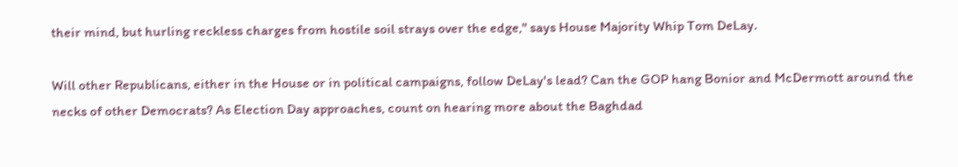their mind, but hurling reckless charges from hostile soil strays over the edge," says House Majority Whip Tom DeLay.

Will other Republicans, either in the House or in political campaigns, follow DeLay's lead? Can the GOP hang Bonior and McDermott around the necks of other Democrats? As Election Day approaches, count on hearing more about the Baghdad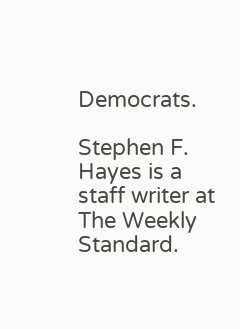Democrats.

Stephen F. Hayes is a staff writer at The Weekly Standard.